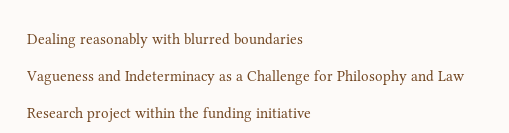Dealing reasonably with blurred boundaries

Vagueness and Indeterminacy as a Challenge for Philosophy and Law

Research project within the funding initiative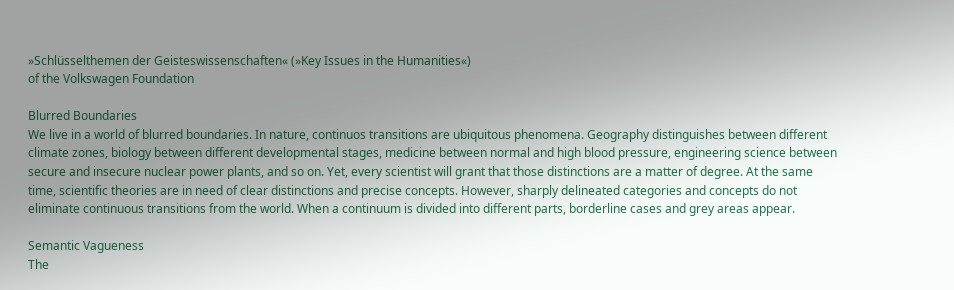»Schlüsselthemen der Geisteswissenschaften« (»Key Issues in the Humanities«)
of the Volkswagen Foundation

Blurred Boundaries
We live in a world of blurred boundaries. In nature, continuos transitions are ubiquitous phenomena. Geography distinguishes between different climate zones, biology between different developmental stages, medicine between normal and high blood pressure, engineering science between secure and insecure nuclear power plants, and so on. Yet, every scientist will grant that those distinctions are a matter of degree. At the same time, scientific theories are in need of clear distinctions and precise concepts. However, sharply delineated categories and concepts do not eliminate continuous transitions from the world. When a continuum is divided into different parts, borderline cases and grey areas appear.

Semantic Vagueness
The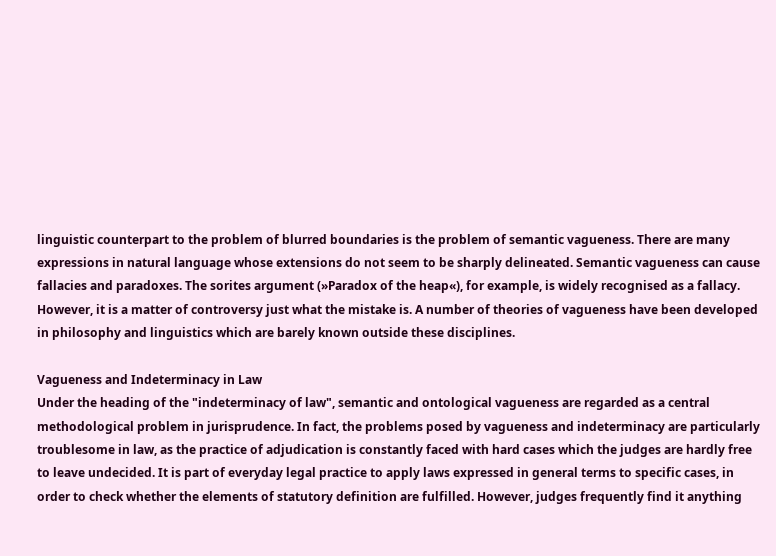linguistic counterpart to the problem of blurred boundaries is the problem of semantic vagueness. There are many expressions in natural language whose extensions do not seem to be sharply delineated. Semantic vagueness can cause fallacies and paradoxes. The sorites argument (»Paradox of the heap«), for example, is widely recognised as a fallacy. However, it is a matter of controversy just what the mistake is. A number of theories of vagueness have been developed in philosophy and linguistics which are barely known outside these disciplines.

Vagueness and Indeterminacy in Law
Under the heading of the "indeterminacy of law", semantic and ontological vagueness are regarded as a central methodological problem in jurisprudence. In fact, the problems posed by vagueness and indeterminacy are particularly troublesome in law, as the practice of adjudication is constantly faced with hard cases which the judges are hardly free to leave undecided. It is part of everyday legal practice to apply laws expressed in general terms to specific cases, in order to check whether the elements of statutory definition are fulfilled. However, judges frequently find it anything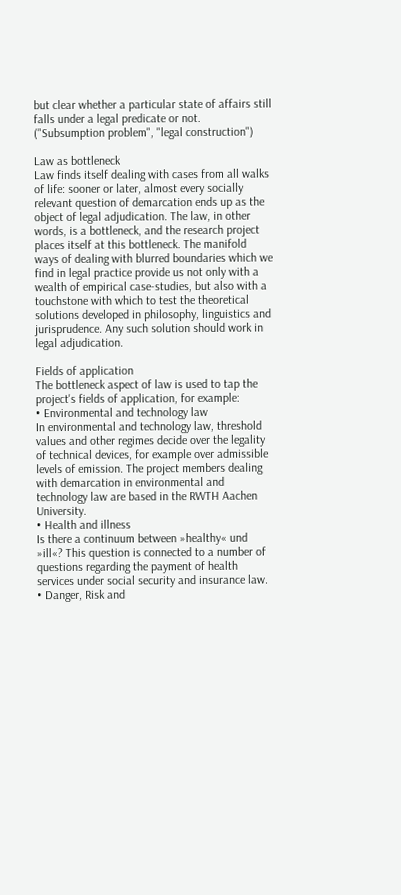but clear whether a particular state of affairs still falls under a legal predicate or not. ("Subsumption problem", "legal construction")

Law as bottleneck
Law finds itself dealing with cases from all walks of life: sooner or later, almost every socially relevant question of demarcation ends up as the object of legal adjudication. The law, in other words, is a bottleneck, and the research project places itself at this bottleneck. The manifold ways of dealing with blurred boundaries which we find in legal practice provide us not only with a wealth of empirical case-studies, but also with a touchstone with which to test the theoretical solutions developed in philosophy, linguistics and jurisprudence. Any such solution should work in legal adjudication.

Fields of application
The bottleneck aspect of law is used to tap the project's fields of application, for example:
• Environmental and technology law
In environmental and technology law, threshold values and other regimes decide over the legality of technical devices, for example over admissible levels of emission. The project members dealing with demarcation in environmental and technology law are based in the RWTH Aachen University.
• Health and illness
Is there a continuum between »healthy« und »ill«? This question is connected to a number of questions regarding the payment of health services under social security and insurance law.
• Danger, Risk and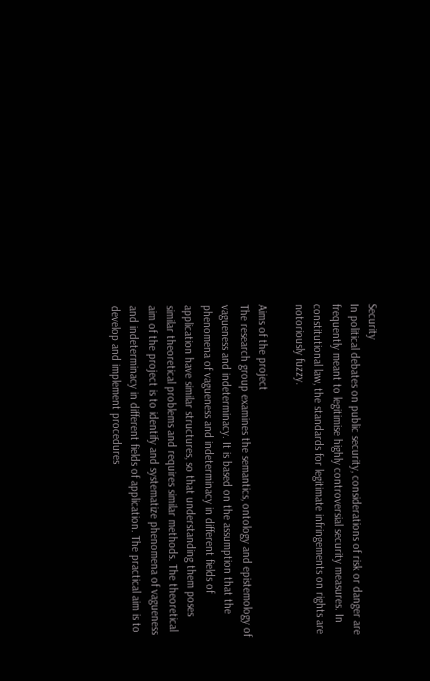Security
In political debates on public security, considerations of risk or danger are frequently meant to legitimise highly controversial security measures. In constitutional law, the standards for legitimate infringements on rights are notoriously fuzzy.

Aims of the project
The research group examines the semantics, ontology and epistemology of vagueness and indeterminacy. It is based on the assumption that the phenomena of vagueness and indeterminacy in different fields of application have similar structures, so that understanding them poses similar theoretical problems and requires similar methods. The theoretical aim of the project is to identify and systematize phenomena of vagueness and indeterminacy in different fields of application. The practical aim is to develop and implement procedures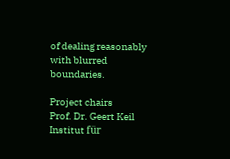of dealing reasonably with blurred boundaries.

Project chairs
Prof. Dr. Geert Keil
Institut für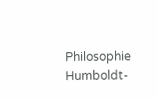Philosophie
Humboldt-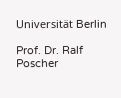Universität Berlin

Prof. Dr. Ralf Poscher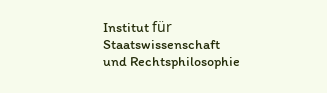Institut für Staatswissenschaft
und Rechtsphilosophie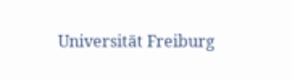Universität Freiburg